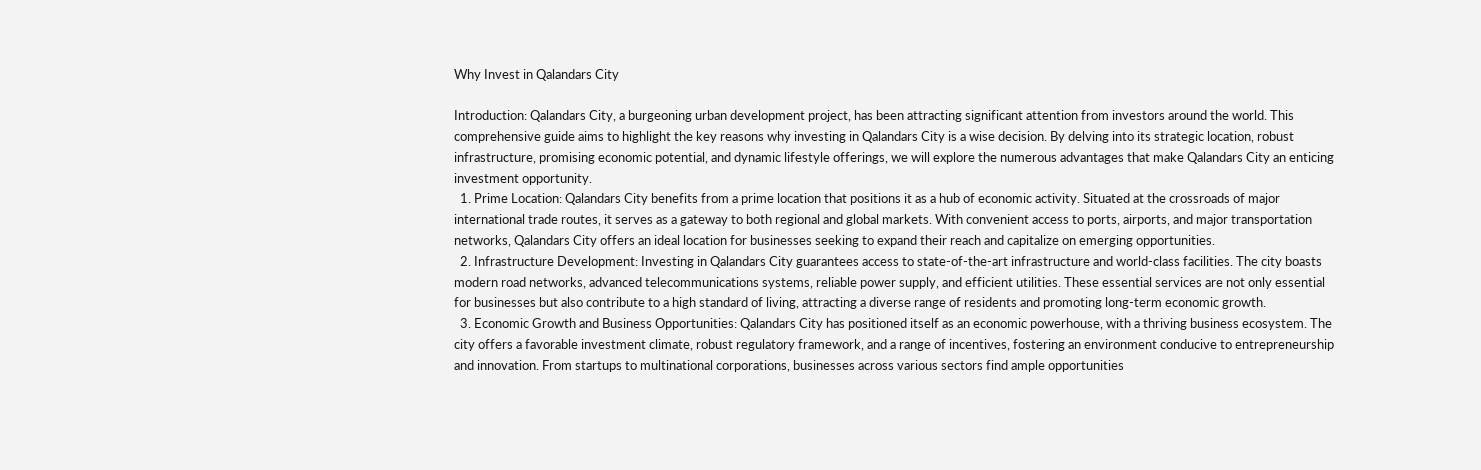Why Invest in Qalandars City

Introduction: Qalandars City, a burgeoning urban development project, has been attracting significant attention from investors around the world. This comprehensive guide aims to highlight the key reasons why investing in Qalandars City is a wise decision. By delving into its strategic location, robust infrastructure, promising economic potential, and dynamic lifestyle offerings, we will explore the numerous advantages that make Qalandars City an enticing investment opportunity.
  1. Prime Location: Qalandars City benefits from a prime location that positions it as a hub of economic activity. Situated at the crossroads of major international trade routes, it serves as a gateway to both regional and global markets. With convenient access to ports, airports, and major transportation networks, Qalandars City offers an ideal location for businesses seeking to expand their reach and capitalize on emerging opportunities.
  2. Infrastructure Development: Investing in Qalandars City guarantees access to state-of-the-art infrastructure and world-class facilities. The city boasts modern road networks, advanced telecommunications systems, reliable power supply, and efficient utilities. These essential services are not only essential for businesses but also contribute to a high standard of living, attracting a diverse range of residents and promoting long-term economic growth.
  3. Economic Growth and Business Opportunities: Qalandars City has positioned itself as an economic powerhouse, with a thriving business ecosystem. The city offers a favorable investment climate, robust regulatory framework, and a range of incentives, fostering an environment conducive to entrepreneurship and innovation. From startups to multinational corporations, businesses across various sectors find ample opportunities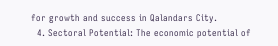for growth and success in Qalandars City.
  4. Sectoral Potential: The economic potential of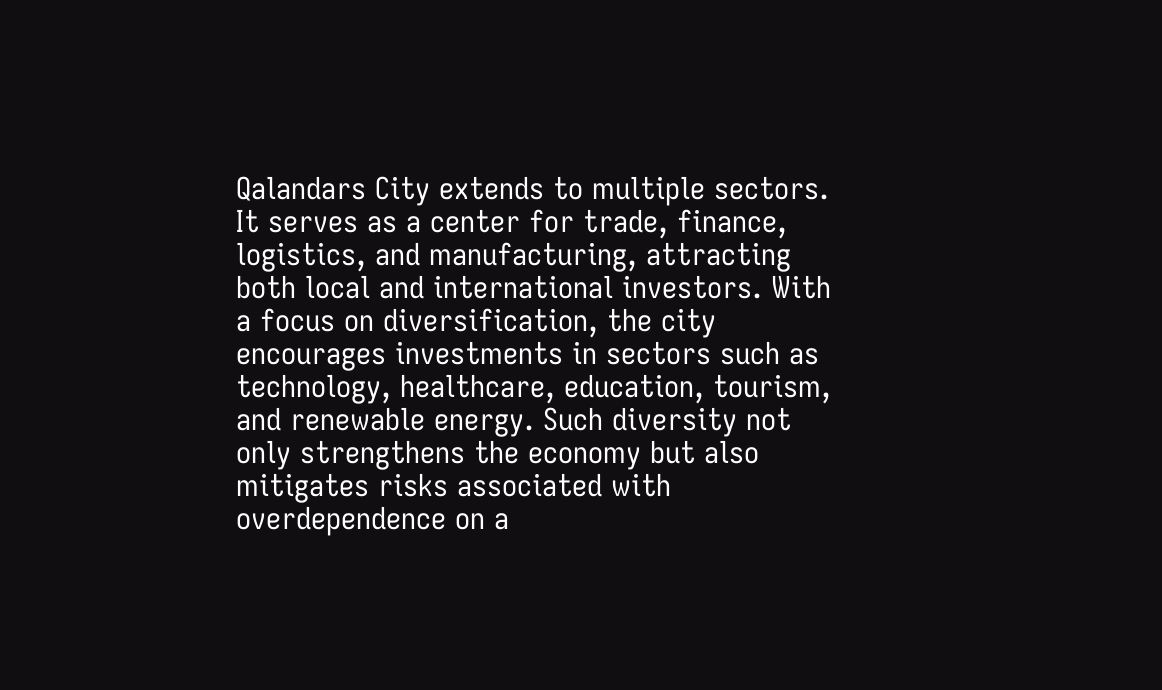Qalandars City extends to multiple sectors. It serves as a center for trade, finance, logistics, and manufacturing, attracting both local and international investors. With a focus on diversification, the city encourages investments in sectors such as technology, healthcare, education, tourism, and renewable energy. Such diversity not only strengthens the economy but also mitigates risks associated with overdependence on a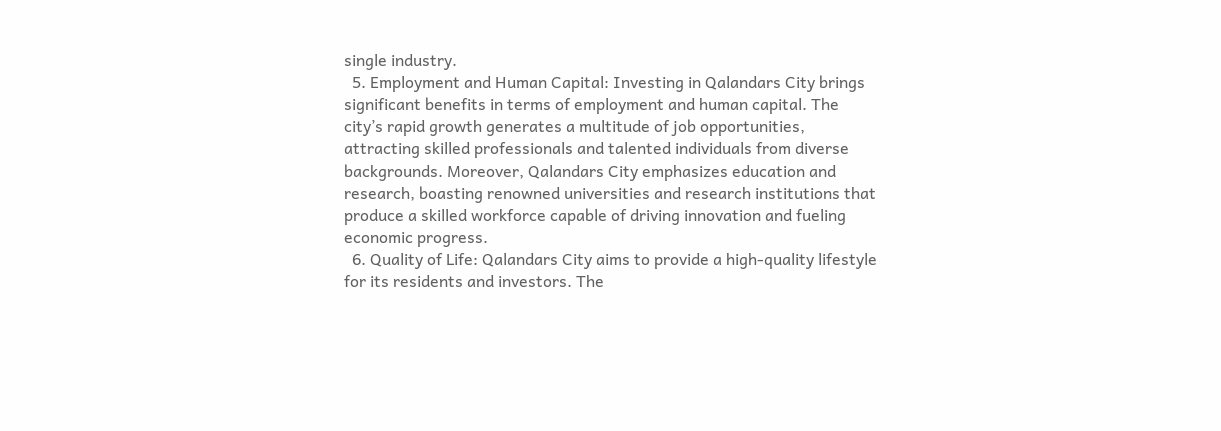single industry.
  5. Employment and Human Capital: Investing in Qalandars City brings significant benefits in terms of employment and human capital. The city’s rapid growth generates a multitude of job opportunities, attracting skilled professionals and talented individuals from diverse backgrounds. Moreover, Qalandars City emphasizes education and research, boasting renowned universities and research institutions that produce a skilled workforce capable of driving innovation and fueling economic progress.
  6. Quality of Life: Qalandars City aims to provide a high-quality lifestyle for its residents and investors. The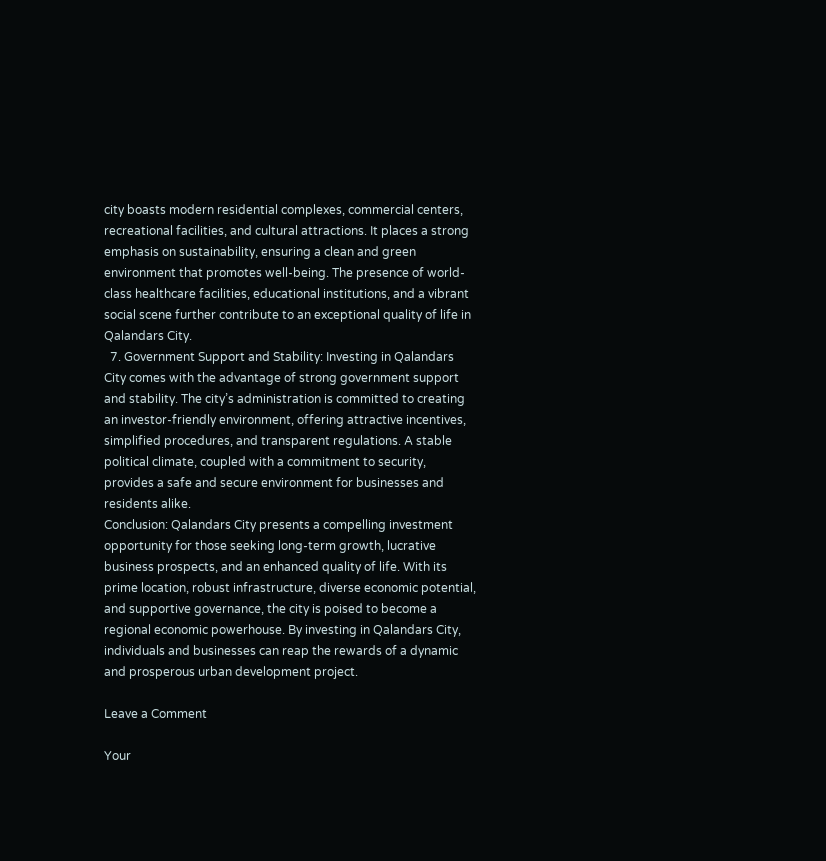city boasts modern residential complexes, commercial centers, recreational facilities, and cultural attractions. It places a strong emphasis on sustainability, ensuring a clean and green environment that promotes well-being. The presence of world-class healthcare facilities, educational institutions, and a vibrant social scene further contribute to an exceptional quality of life in Qalandars City.
  7. Government Support and Stability: Investing in Qalandars City comes with the advantage of strong government support and stability. The city’s administration is committed to creating an investor-friendly environment, offering attractive incentives, simplified procedures, and transparent regulations. A stable political climate, coupled with a commitment to security, provides a safe and secure environment for businesses and residents alike.
Conclusion: Qalandars City presents a compelling investment opportunity for those seeking long-term growth, lucrative business prospects, and an enhanced quality of life. With its prime location, robust infrastructure, diverse economic potential, and supportive governance, the city is poised to become a regional economic powerhouse. By investing in Qalandars City, individuals and businesses can reap the rewards of a dynamic and prosperous urban development project.

Leave a Comment

Your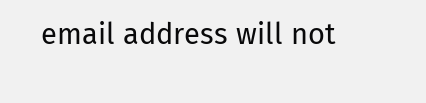email address will not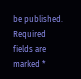be published. Required fields are marked *